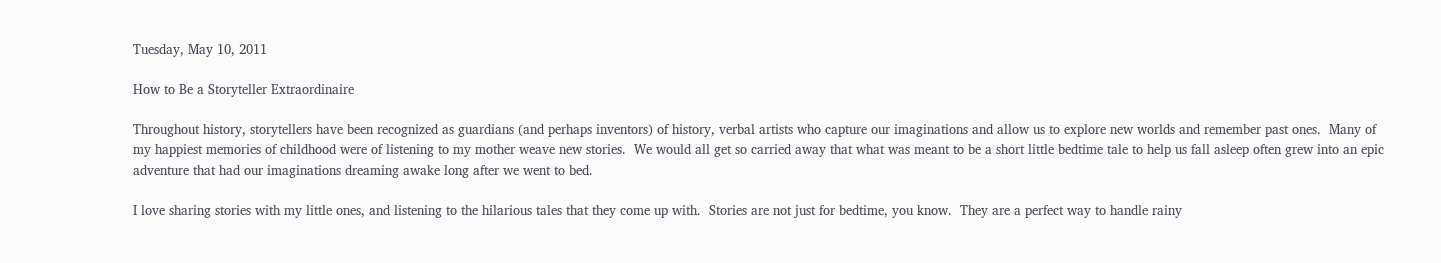Tuesday, May 10, 2011

How to Be a Storyteller Extraordinaire

Throughout history, storytellers have been recognized as guardians (and perhaps inventors) of history, verbal artists who capture our imaginations and allow us to explore new worlds and remember past ones.  Many of my happiest memories of childhood were of listening to my mother weave new stories.  We would all get so carried away that what was meant to be a short little bedtime tale to help us fall asleep often grew into an epic adventure that had our imaginations dreaming awake long after we went to bed.

I love sharing stories with my little ones, and listening to the hilarious tales that they come up with.  Stories are not just for bedtime, you know.  They are a perfect way to handle rainy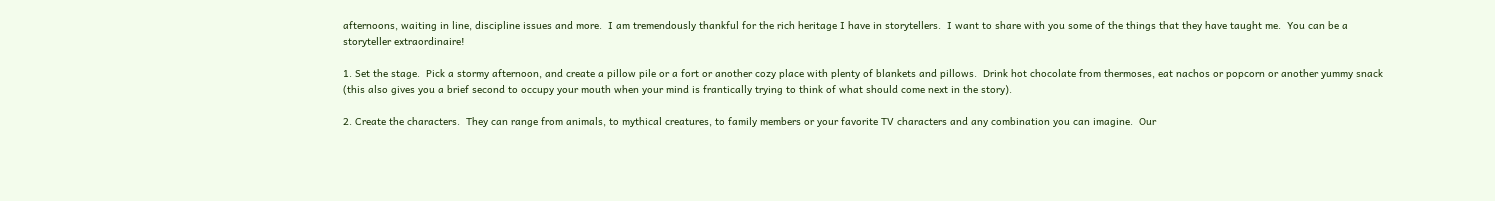afternoons, waiting in line, discipline issues and more.  I am tremendously thankful for the rich heritage I have in storytellers.  I want to share with you some of the things that they have taught me.  You can be a storyteller extraordinaire!

1. Set the stage.  Pick a stormy afternoon, and create a pillow pile or a fort or another cozy place with plenty of blankets and pillows.  Drink hot chocolate from thermoses, eat nachos or popcorn or another yummy snack (this also gives you a brief second to occupy your mouth when your mind is frantically trying to think of what should come next in the story).

2. Create the characters.  They can range from animals, to mythical creatures, to family members or your favorite TV characters and any combination you can imagine.  Our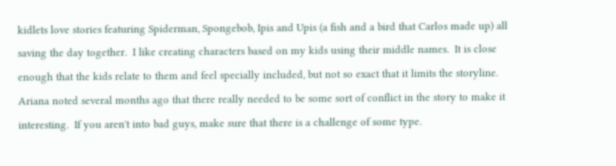kidlets love stories featuring Spiderman, Spongebob, Ipis and Upis (a fish and a bird that Carlos made up) all saving the day together.  I like creating characters based on my kids using their middle names.  It is close enough that the kids relate to them and feel specially included, but not so exact that it limits the storyline.  Ariana noted several months ago that there really needed to be some sort of conflict in the story to make it interesting.  If you aren't into bad guys, make sure that there is a challenge of some type.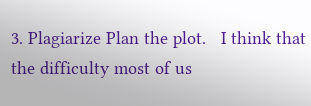3. Plagiarize Plan the plot.   I think that the difficulty most of us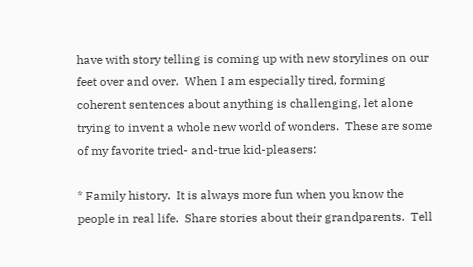have with story telling is coming up with new storylines on our feet over and over.  When I am especially tired, forming coherent sentences about anything is challenging, let alone trying to invent a whole new world of wonders.  These are some of my favorite tried- and-true kid-pleasers:

* Family history.  It is always more fun when you know the people in real life.  Share stories about their grandparents.  Tell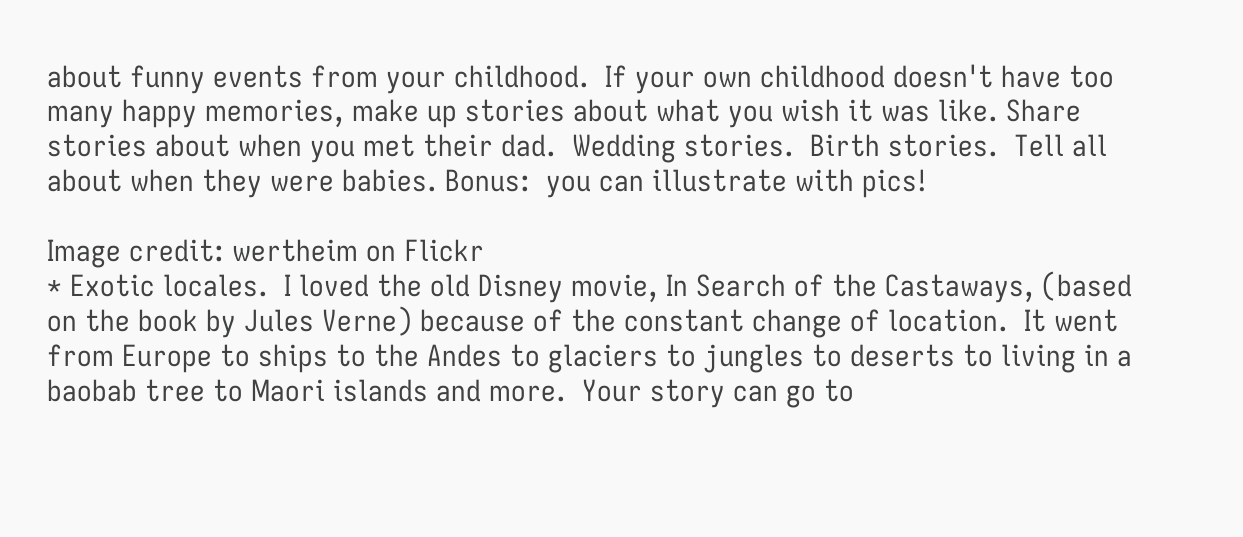about funny events from your childhood.  If your own childhood doesn't have too many happy memories, make up stories about what you wish it was like. Share stories about when you met their dad.  Wedding stories.  Birth stories.  Tell all about when they were babies. Bonus:  you can illustrate with pics!

Image credit: wertheim on Flickr
* Exotic locales.  I loved the old Disney movie, In Search of the Castaways, (based on the book by Jules Verne) because of the constant change of location.  It went from Europe to ships to the Andes to glaciers to jungles to deserts to living in a baobab tree to Maori islands and more.  Your story can go to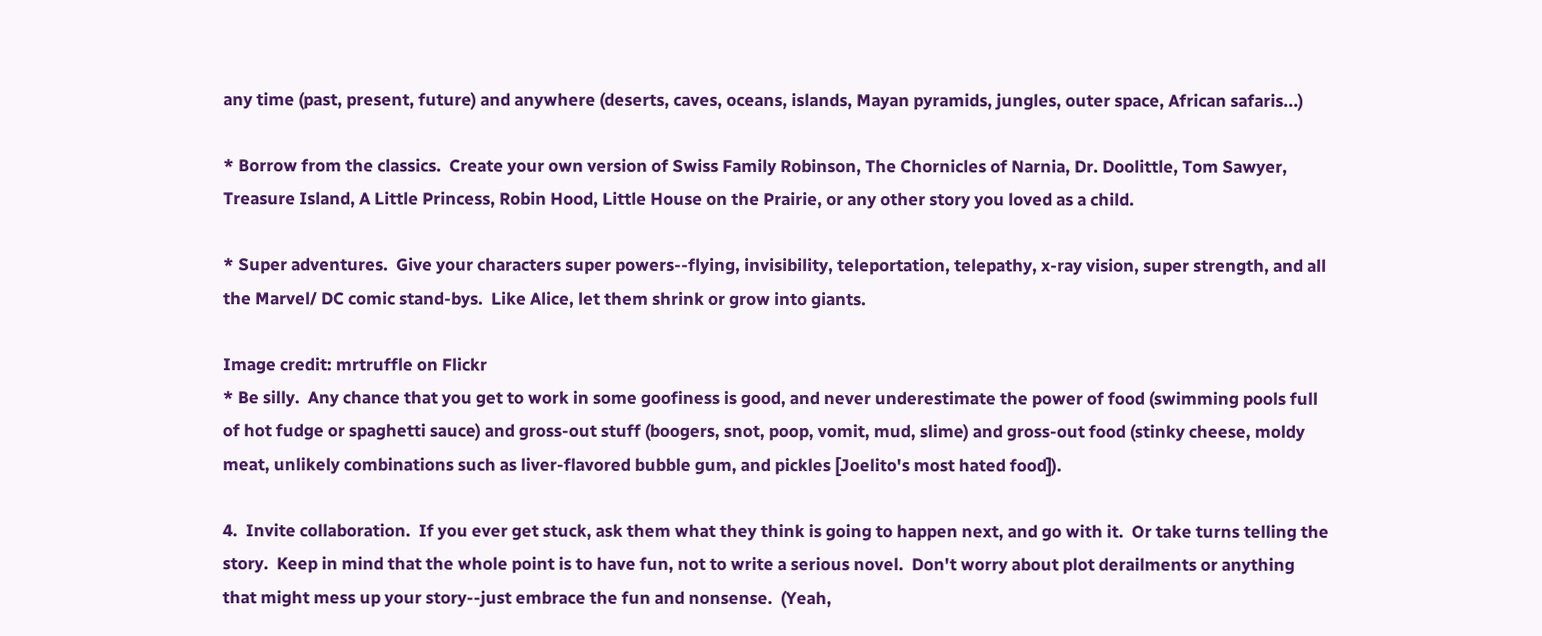any time (past, present, future) and anywhere (deserts, caves, oceans, islands, Mayan pyramids, jungles, outer space, African safaris...)

* Borrow from the classics.  Create your own version of Swiss Family Robinson, The Chornicles of Narnia, Dr. Doolittle, Tom Sawyer, Treasure Island, A Little Princess, Robin Hood, Little House on the Prairie, or any other story you loved as a child.

* Super adventures.  Give your characters super powers--flying, invisibility, teleportation, telepathy, x-ray vision, super strength, and all the Marvel/ DC comic stand-bys.  Like Alice, let them shrink or grow into giants.

Image credit: mrtruffle on Flickr
* Be silly.  Any chance that you get to work in some goofiness is good, and never underestimate the power of food (swimming pools full of hot fudge or spaghetti sauce) and gross-out stuff (boogers, snot, poop, vomit, mud, slime) and gross-out food (stinky cheese, moldy meat, unlikely combinations such as liver-flavored bubble gum, and pickles [Joelito's most hated food]).

4.  Invite collaboration.  If you ever get stuck, ask them what they think is going to happen next, and go with it.  Or take turns telling the story.  Keep in mind that the whole point is to have fun, not to write a serious novel.  Don't worry about plot derailments or anything that might mess up your story--just embrace the fun and nonsense.  (Yeah,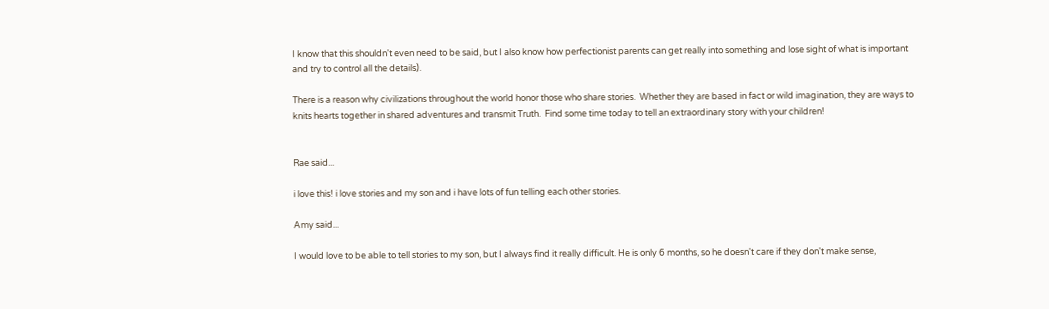I know that this shouldn't even need to be said, but I also know how perfectionist parents can get really into something and lose sight of what is important and try to control all the details).

There is a reason why civilizations throughout the world honor those who share stories.  Whether they are based in fact or wild imagination, they are ways to knits hearts together in shared adventures and transmit Truth.  Find some time today to tell an extraordinary story with your children!


Rae said...

i love this! i love stories and my son and i have lots of fun telling each other stories.

Amy said...

I would love to be able to tell stories to my son, but I always find it really difficult. He is only 6 months, so he doesn't care if they don't make sense,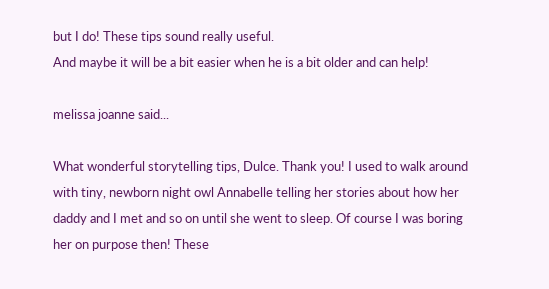but I do! These tips sound really useful.
And maybe it will be a bit easier when he is a bit older and can help!

melissa joanne said...

What wonderful storytelling tips, Dulce. Thank you! I used to walk around with tiny, newborn night owl Annabelle telling her stories about how her daddy and I met and so on until she went to sleep. Of course I was boring her on purpose then! These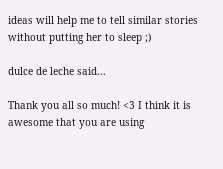ideas will help me to tell similar stories without putting her to sleep ;)

dulce de leche said...

Thank you all so much! <3 I think it is awesome that you are using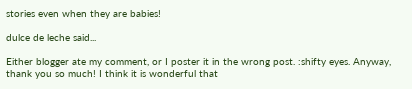stories even when they are babies!

dulce de leche said...

Either blogger ate my comment, or I poster it in the wrong post. :shifty eyes. Anyway, thank you so much! I think it is wonderful that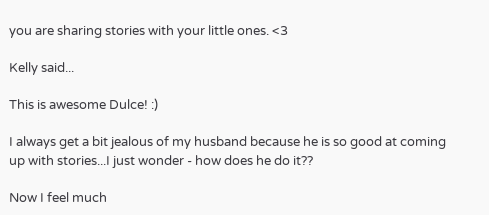you are sharing stories with your little ones. <3

Kelly said...

This is awesome Dulce! :)

I always get a bit jealous of my husband because he is so good at coming up with stories...I just wonder - how does he do it??

Now I feel much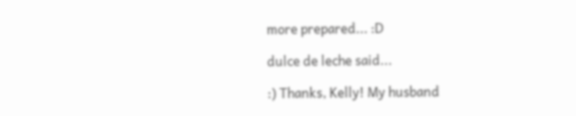more prepared... :D

dulce de leche said...

:) Thanks, Kelly! My husband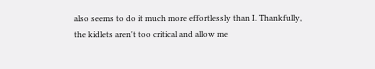also seems to do it much more effortlessly than I. Thankfully, the kidlets aren't too critical and allow me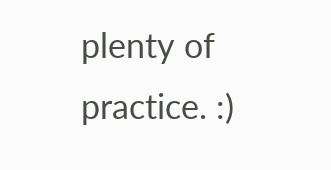plenty of practice. :)